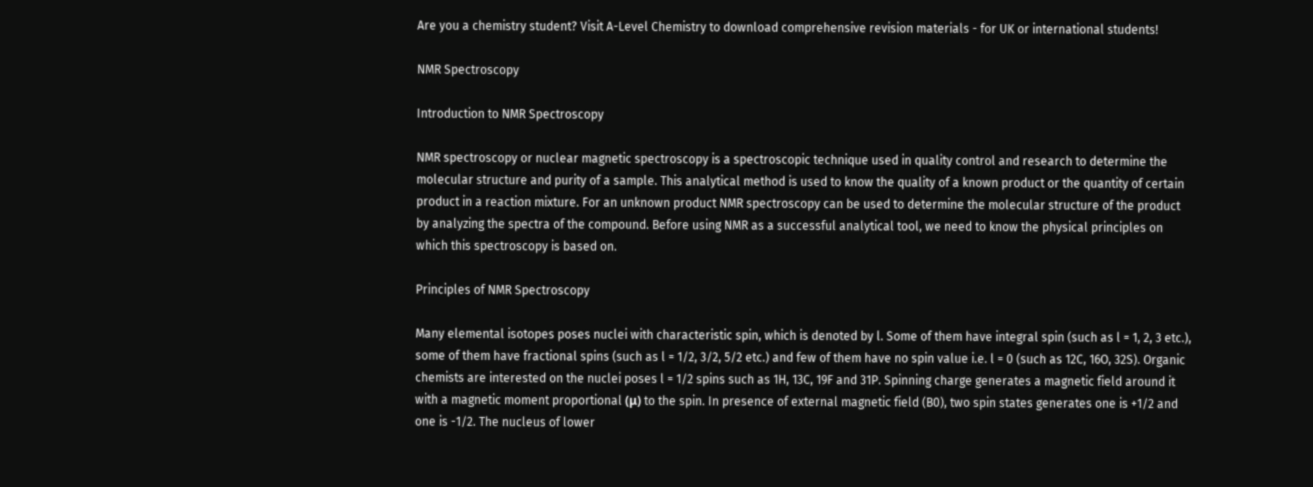Are you a chemistry student? Visit A-Level Chemistry to download comprehensive revision materials - for UK or international students!

NMR Spectroscopy

Introduction to NMR Spectroscopy

NMR spectroscopy or nuclear magnetic spectroscopy is a spectroscopic technique used in quality control and research to determine the molecular structure and purity of a sample. This analytical method is used to know the quality of a known product or the quantity of certain product in a reaction mixture. For an unknown product NMR spectroscopy can be used to determine the molecular structure of the product by analyzing the spectra of the compound. Before using NMR as a successful analytical tool, we need to know the physical principles on which this spectroscopy is based on.

Principles of NMR Spectroscopy

Many elemental isotopes poses nuclei with characteristic spin, which is denoted by l. Some of them have integral spin (such as l = 1, 2, 3 etc.), some of them have fractional spins (such as l = 1/2, 3/2, 5/2 etc.) and few of them have no spin value i.e. l = 0 (such as 12C, 16O, 32S). Organic chemists are interested on the nuclei poses l = 1/2 spins such as 1H, 13C, 19F and 31P. Spinning charge generates a magnetic field around it with a magnetic moment proportional (μ) to the spin. In presence of external magnetic field (B0), two spin states generates one is +1/2 and one is -1/2. The nucleus of lower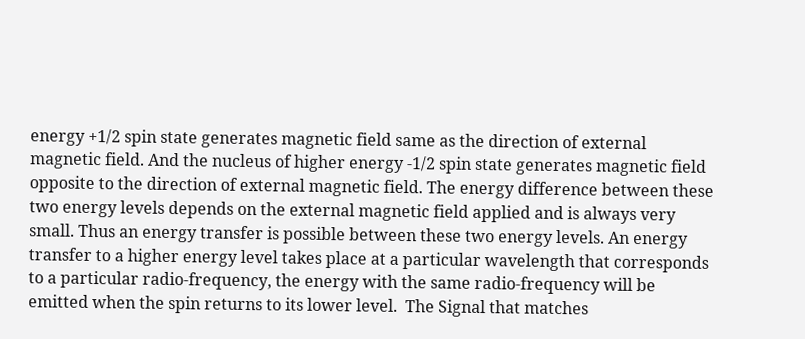energy +1/2 spin state generates magnetic field same as the direction of external magnetic field. And the nucleus of higher energy -1/2 spin state generates magnetic field opposite to the direction of external magnetic field. The energy difference between these two energy levels depends on the external magnetic field applied and is always very small. Thus an energy transfer is possible between these two energy levels. An energy transfer to a higher energy level takes place at a particular wavelength that corresponds to a particular radio-frequency, the energy with the same radio-frequency will be emitted when the spin returns to its lower level.  The Signal that matches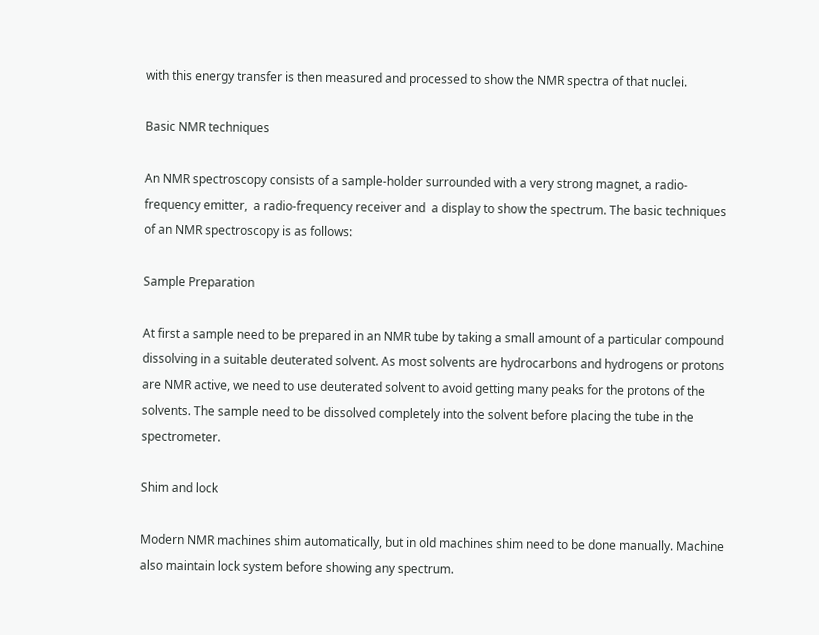with this energy transfer is then measured and processed to show the NMR spectra of that nuclei.

Basic NMR techniques

An NMR spectroscopy consists of a sample-holder surrounded with a very strong magnet, a radio-frequency emitter,  a radio-frequency receiver and  a display to show the spectrum. The basic techniques of an NMR spectroscopy is as follows:

Sample Preparation

At first a sample need to be prepared in an NMR tube by taking a small amount of a particular compound dissolving in a suitable deuterated solvent. As most solvents are hydrocarbons and hydrogens or protons are NMR active, we need to use deuterated solvent to avoid getting many peaks for the protons of the solvents. The sample need to be dissolved completely into the solvent before placing the tube in the spectrometer.

Shim and lock

Modern NMR machines shim automatically, but in old machines shim need to be done manually. Machine also maintain lock system before showing any spectrum.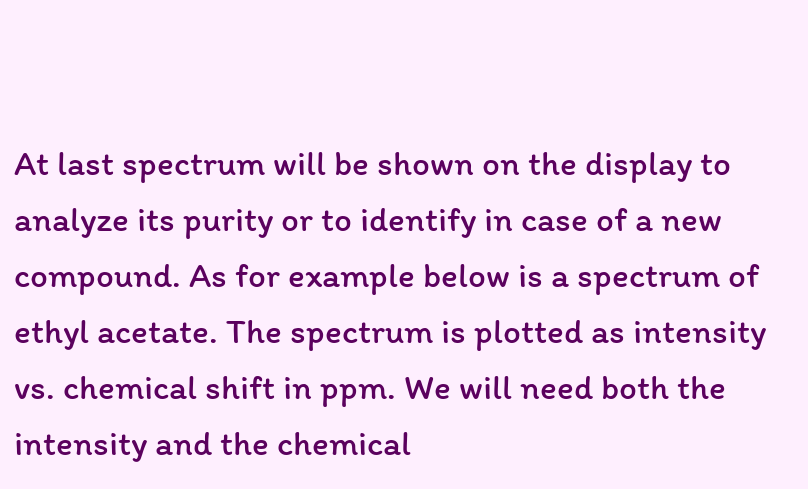At last spectrum will be shown on the display to analyze its purity or to identify in case of a new compound. As for example below is a spectrum of ethyl acetate. The spectrum is plotted as intensity vs. chemical shift in ppm. We will need both the intensity and the chemical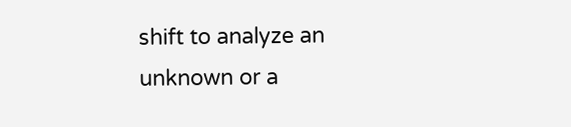shift to analyze an unknown or a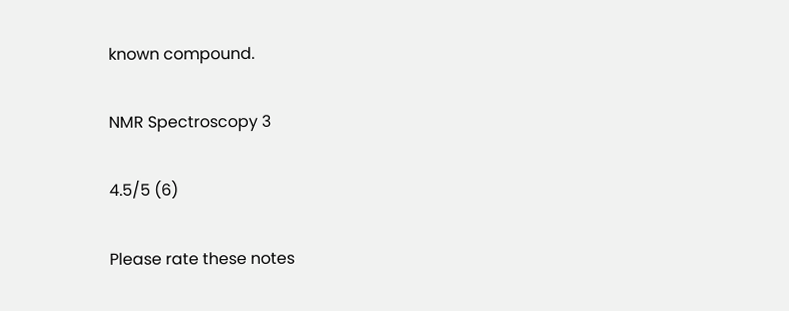known compound.

NMR Spectroscopy 3

4.5/5 (6)

Please rate these notes